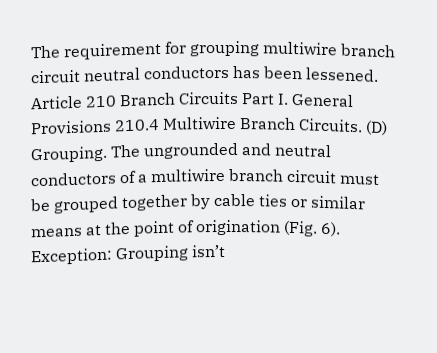The requirement for grouping multiwire branch circuit neutral conductors has been lessened. Article 210 Branch Circuits Part I. General Provisions 210.4 Multiwire Branch Circuits. (D) Grouping. The ungrounded and neutral conductors of a multiwire branch circuit must be grouped together by cable ties or similar means at the point of origination (Fig. 6). Exception: Grouping isn’t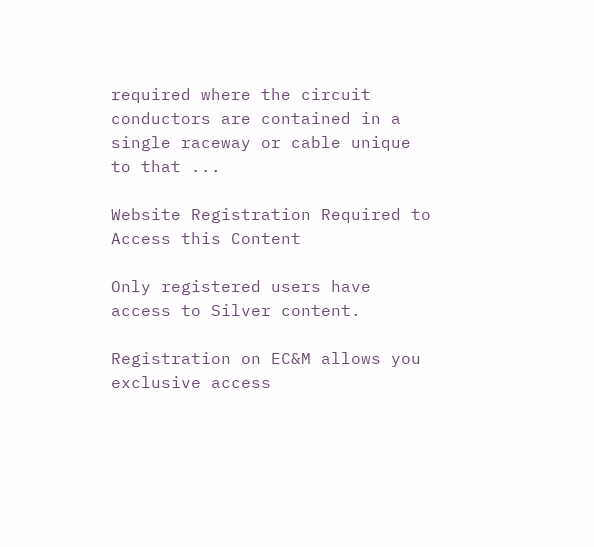required where the circuit conductors are contained in a single raceway or cable unique to that ...

Website Registration Required to Access this Content

Only registered users have access to Silver content.

Registration on EC&M allows you exclusive access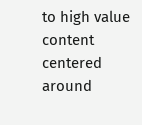to high value content centered around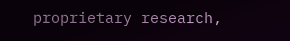proprietary research,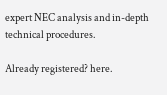expert NEC analysis and in-depth technical procedures.

Already registered? here.